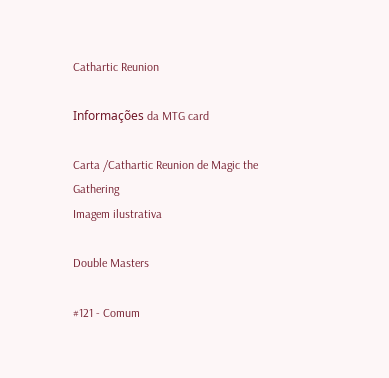Cathartic Reunion

Informações da MTG card

Carta /Cathartic Reunion de Magic the Gathering
Imagem ilustrativa

Double Masters

#121 - Comum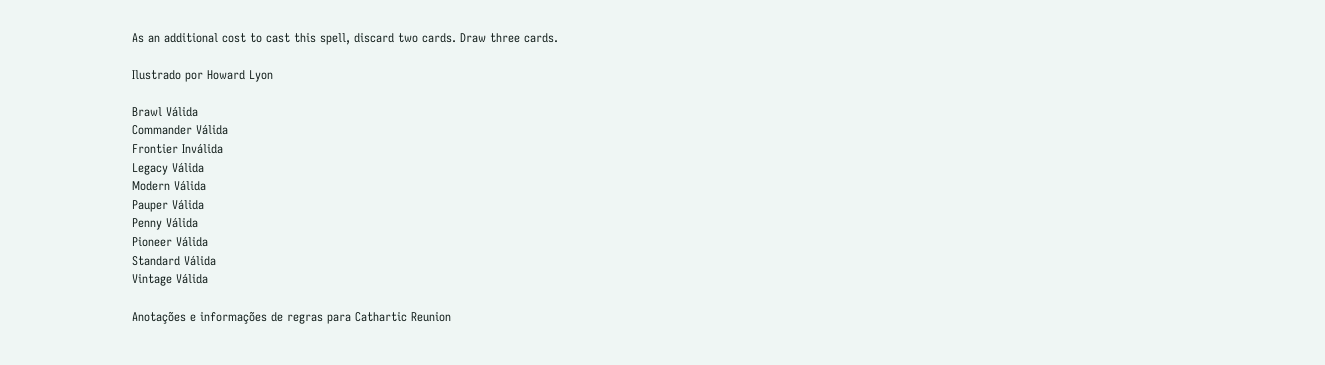As an additional cost to cast this spell, discard two cards. Draw three cards.

Ilustrado por Howard Lyon

Brawl Válida
Commander Válida
Frontier Inválida
Legacy Válida
Modern Válida
Pauper Válida
Penny Válida
Pioneer Válida
Standard Válida
Vintage Válida

Anotações e informações de regras para Cathartic Reunion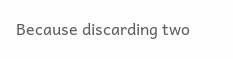Because discarding two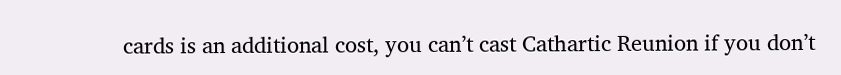cards is an additional cost, you can’t cast Cathartic Reunion if you don’t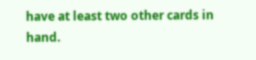have at least two other cards in hand.